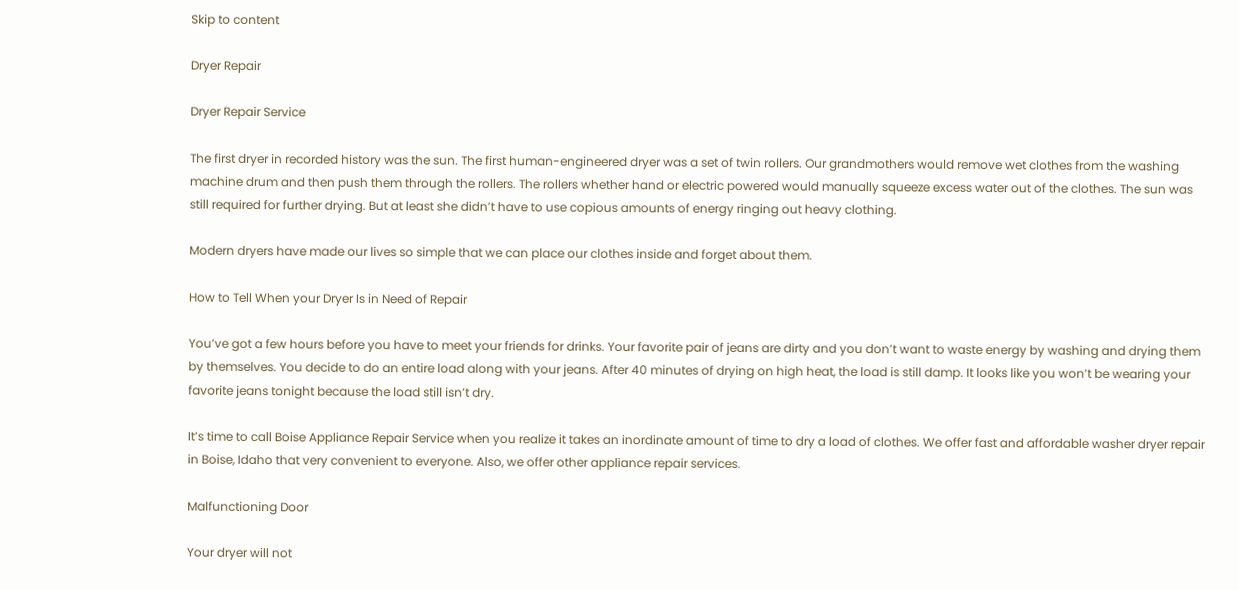Skip to content

Dryer Repair

Dryer Repair Service

The first dryer in recorded history was the sun. The first human-engineered dryer was a set of twin rollers. Our grandmothers would remove wet clothes from the washing machine drum and then push them through the rollers. The rollers whether hand or electric powered would manually squeeze excess water out of the clothes. The sun was still required for further drying. But at least she didn’t have to use copious amounts of energy ringing out heavy clothing.

Modern dryers have made our lives so simple that we can place our clothes inside and forget about them.

How to Tell When your Dryer Is in Need of Repair

You’ve got a few hours before you have to meet your friends for drinks. Your favorite pair of jeans are dirty and you don’t want to waste energy by washing and drying them by themselves. You decide to do an entire load along with your jeans. After 40 minutes of drying on high heat, the load is still damp. It looks like you won’t be wearing your favorite jeans tonight because the load still isn’t dry.

It’s time to call Boise Appliance Repair Service when you realize it takes an inordinate amount of time to dry a load of clothes. We offer fast and affordable washer dryer repair in Boise, Idaho that very convenient to everyone. Also, we offer other appliance repair services.

Malfunctioning Door

Your dryer will not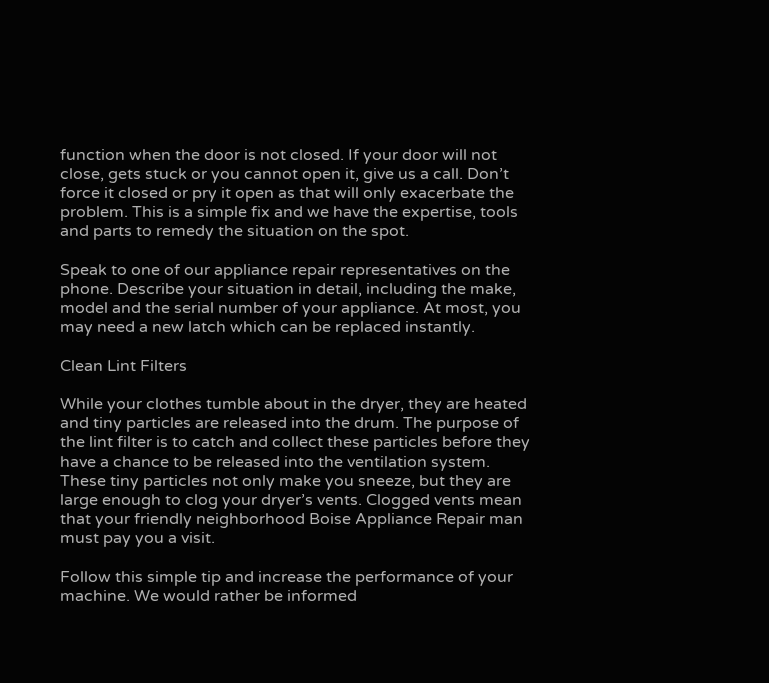function when the door is not closed. If your door will not close, gets stuck or you cannot open it, give us a call. Don’t force it closed or pry it open as that will only exacerbate the problem. This is a simple fix and we have the expertise, tools and parts to remedy the situation on the spot.

Speak to one of our appliance repair representatives on the phone. Describe your situation in detail, including the make, model and the serial number of your appliance. At most, you may need a new latch which can be replaced instantly.

Clean Lint Filters

While your clothes tumble about in the dryer, they are heated and tiny particles are released into the drum. The purpose of the lint filter is to catch and collect these particles before they have a chance to be released into the ventilation system. These tiny particles not only make you sneeze, but they are large enough to clog your dryer’s vents. Clogged vents mean that your friendly neighborhood Boise Appliance Repair man must pay you a visit.

Follow this simple tip and increase the performance of your machine. We would rather be informed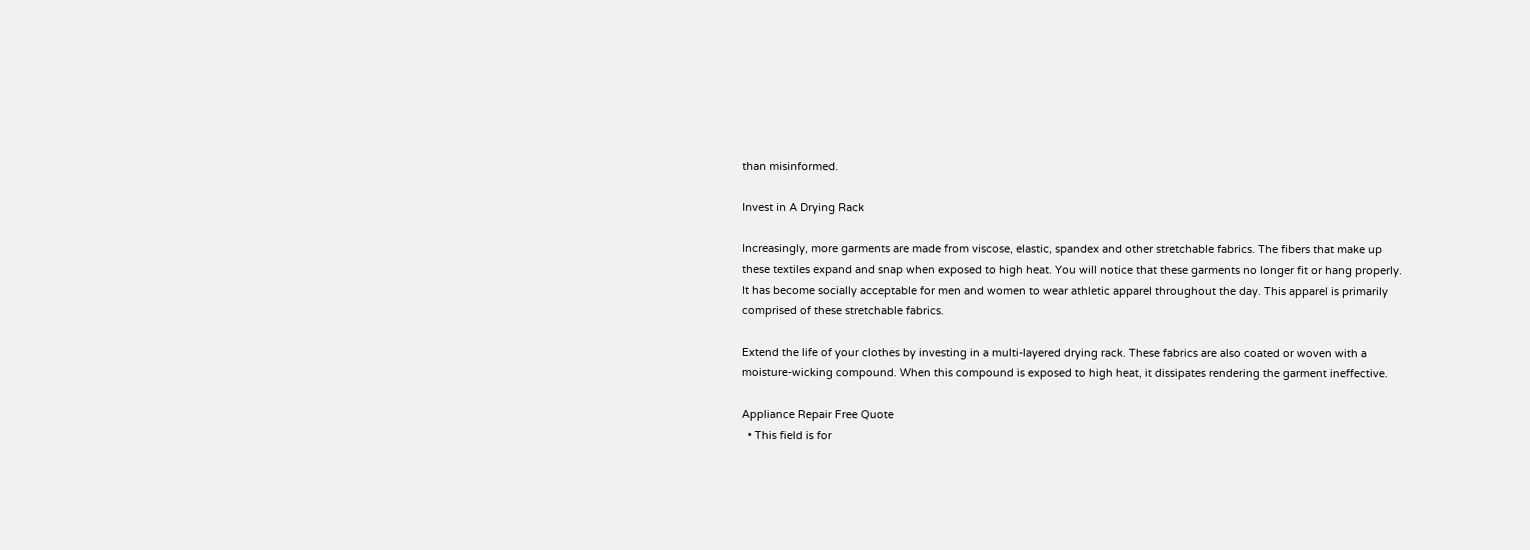than misinformed.

Invest in A Drying Rack

Increasingly, more garments are made from viscose, elastic, spandex and other stretchable fabrics. The fibers that make up these textiles expand and snap when exposed to high heat. You will notice that these garments no longer fit or hang properly. It has become socially acceptable for men and women to wear athletic apparel throughout the day. This apparel is primarily comprised of these stretchable fabrics.

Extend the life of your clothes by investing in a multi-layered drying rack. These fabrics are also coated or woven with a moisture-wicking compound. When this compound is exposed to high heat, it dissipates rendering the garment ineffective.

Appliance Repair Free Quote
  • This field is for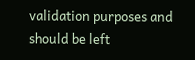validation purposes and should be left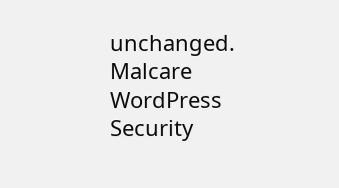unchanged.
Malcare WordPress Security